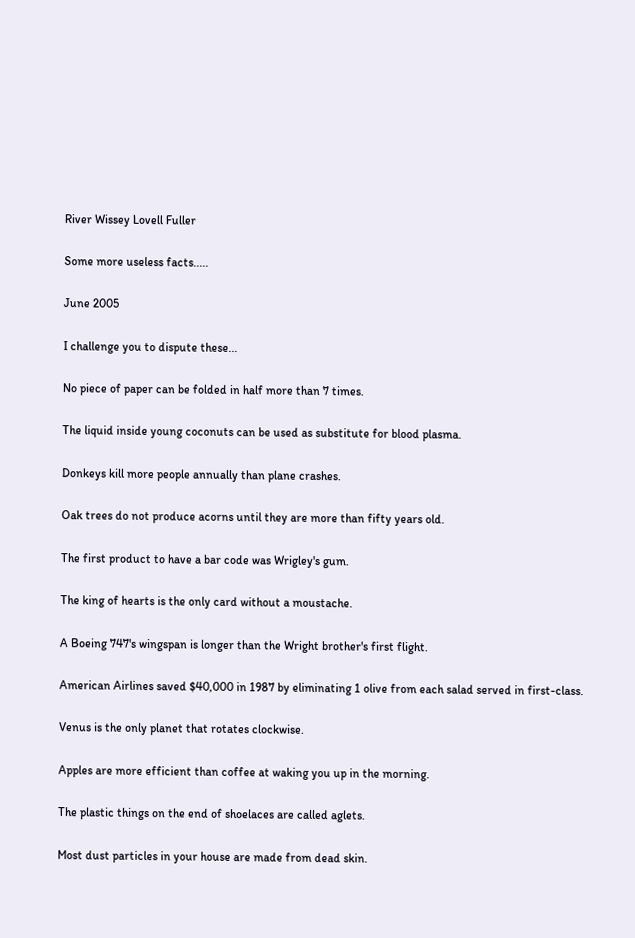River Wissey Lovell Fuller

Some more useless facts.....

June 2005

I challenge you to dispute these...

No piece of paper can be folded in half more than 7 times.

The liquid inside young coconuts can be used as substitute for blood plasma.

Donkeys kill more people annually than plane crashes.

Oak trees do not produce acorns until they are more than fifty years old.

The first product to have a bar code was Wrigley's gum.

The king of hearts is the only card without a moustache.

A Boeing 747's wingspan is longer than the Wright brother's first flight.

American Airlines saved $40,000 in 1987 by eliminating 1 olive from each salad served in first-class.

Venus is the only planet that rotates clockwise.

Apples are more efficient than coffee at waking you up in the morning.

The plastic things on the end of shoelaces are called aglets.

Most dust particles in your house are made from dead skin.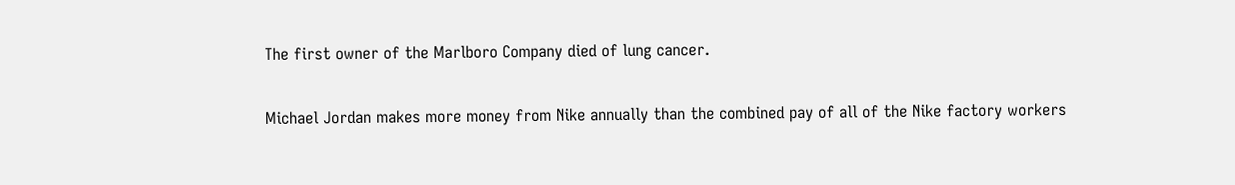The first owner of the Marlboro Company died of lung cancer.

Michael Jordan makes more money from Nike annually than the combined pay of all of the Nike factory workers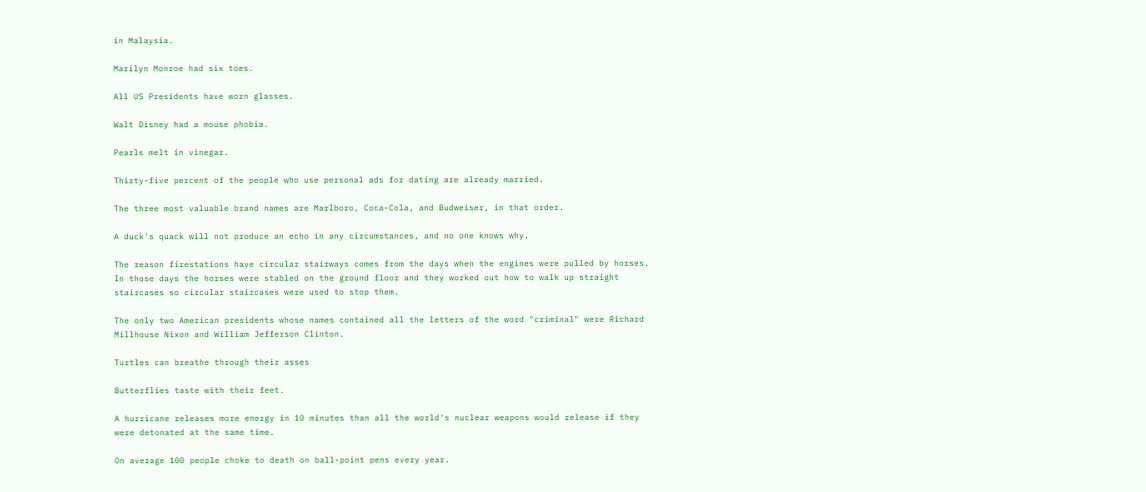in Malaysia.

Marilyn Monroe had six toes.

All US Presidents have worn glasses.

Walt Disney had a mouse phobia.

Pearls melt in vinegar.

Thirty-five percent of the people who use personal ads for dating are already married.

The three most valuable brand names are Marlboro, Coca-Cola, and Budweiser, in that order.

A duck's quack will not produce an echo in any circumstances, and no one knows why.

The reason firestations have circular stairways comes from the days when the engines were pulled by horses. In those days the horses were stabled on the ground floor and they worked out how to walk up straight staircases so circular staircases were used to stop them.

The only two American presidents whose names contained all the letters of the word "criminal" were Richard Millhouse Nixon and William Jefferson Clinton.

Turtles can breathe through their asses

Butterflies taste with their feet.

A hurricane releases more energy in 10 minutes than all the world's nuclear weapons would release if they were detonated at the same time.

On average 100 people choke to death on ball-point pens every year.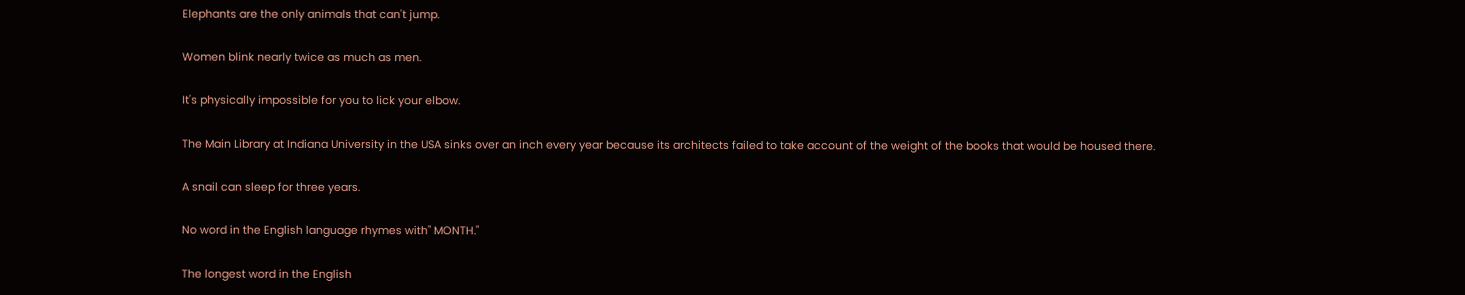Elephants are the only animals that can't jump.

Women blink nearly twice as much as men.

It's physically impossible for you to lick your elbow.

The Main Library at Indiana University in the USA sinks over an inch every year because its architects failed to take account of the weight of the books that would be housed there.

A snail can sleep for three years.

No word in the English language rhymes with" MONTH."

The longest word in the English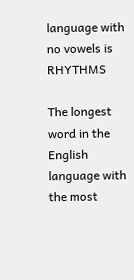language with no vowels is RHYTHMS

The longest word in the English language with the most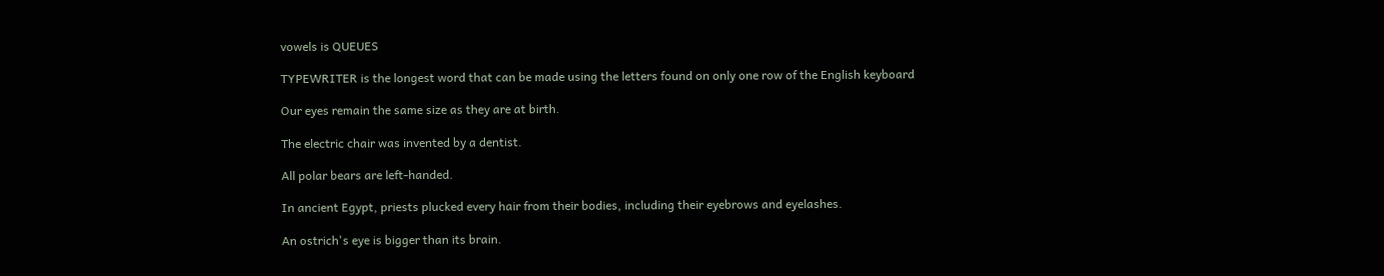vowels is QUEUES

TYPEWRITER is the longest word that can be made using the letters found on only one row of the English keyboard

Our eyes remain the same size as they are at birth.

The electric chair was invented by a dentist.

All polar bears are left-handed.

In ancient Egypt, priests plucked every hair from their bodies, including their eyebrows and eyelashes.

An ostrich's eye is bigger than its brain.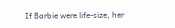If Barbie were life-size, her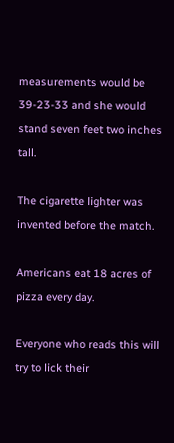measurements would be 39-23-33 and she would stand seven feet two inches tall.

The cigarette lighter was invented before the match.

Americans eat 18 acres of pizza every day.

Everyone who reads this will try to lick their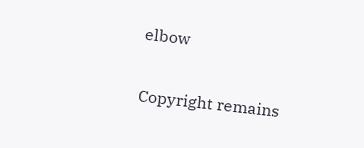elbow


Copyright remains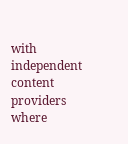with independent content providers where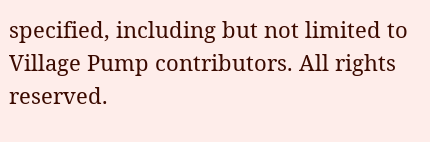specified, including but not limited to Village Pump contributors. All rights reserved.